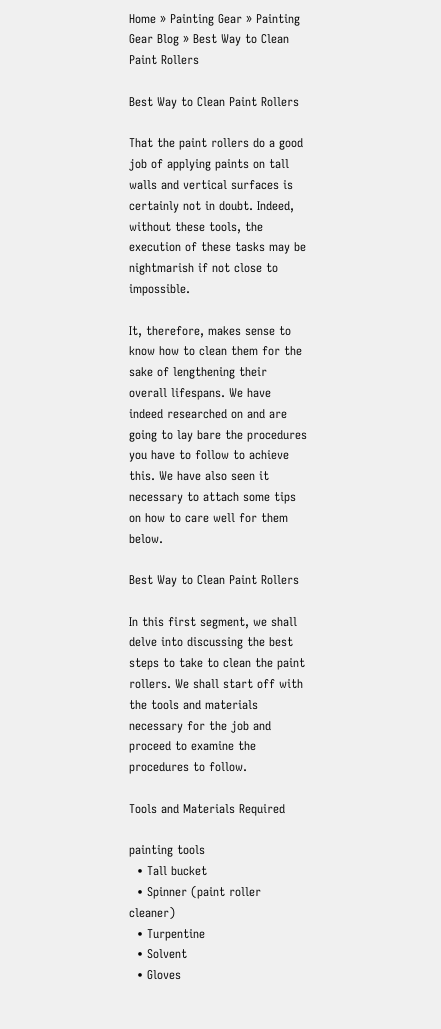Home » Painting Gear » Painting Gear Blog » Best Way to Clean Paint Rollers

Best Way to Clean Paint Rollers

That the paint rollers do a good job of applying paints on tall walls and vertical surfaces is certainly not in doubt. Indeed, without these tools, the execution of these tasks may be nightmarish if not close to impossible.

It, therefore, makes sense to know how to clean them for the sake of lengthening their overall lifespans. We have indeed researched on and are going to lay bare the procedures you have to follow to achieve this. We have also seen it necessary to attach some tips on how to care well for them below.

Best Way to Clean Paint Rollers

In this first segment, we shall delve into discussing the best steps to take to clean the paint rollers. We shall start off with the tools and materials necessary for the job and proceed to examine the procedures to follow.

Tools and Materials Required

painting tools
  • Tall bucket
  • Spinner (paint roller cleaner)
  • Turpentine
  • Solvent
  • Gloves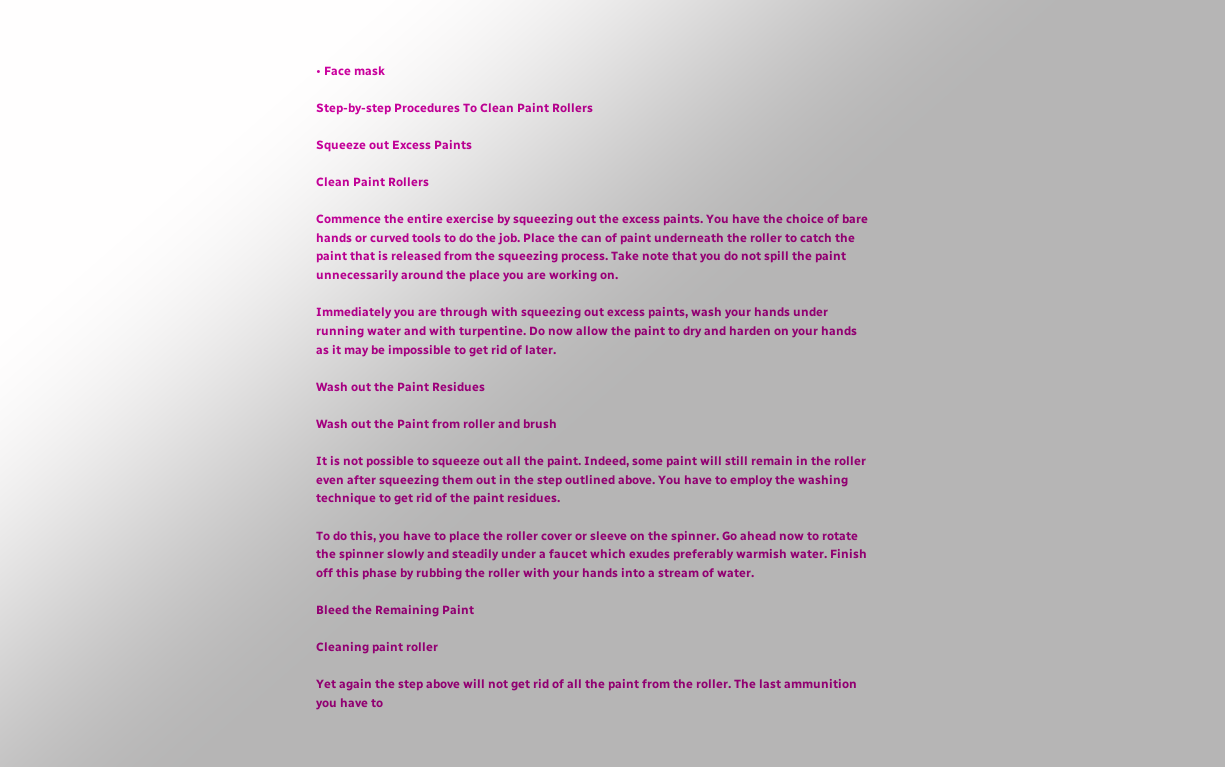• Face mask

Step-by-step Procedures To Clean Paint Rollers

Squeeze out Excess Paints

Clean Paint Rollers

Commence the entire exercise by squeezing out the excess paints. You have the choice of bare hands or curved tools to do the job. Place the can of paint underneath the roller to catch the paint that is released from the squeezing process. Take note that you do not spill the paint unnecessarily around the place you are working on.

Immediately you are through with squeezing out excess paints, wash your hands under running water and with turpentine. Do now allow the paint to dry and harden on your hands as it may be impossible to get rid of later.

Wash out the Paint Residues

Wash out the Paint from roller and brush

It is not possible to squeeze out all the paint. Indeed, some paint will still remain in the roller even after squeezing them out in the step outlined above. You have to employ the washing technique to get rid of the paint residues.

To do this, you have to place the roller cover or sleeve on the spinner. Go ahead now to rotate the spinner slowly and steadily under a faucet which exudes preferably warmish water. Finish off this phase by rubbing the roller with your hands into a stream of water.

Bleed the Remaining Paint

Cleaning paint roller

Yet again the step above will not get rid of all the paint from the roller. The last ammunition you have to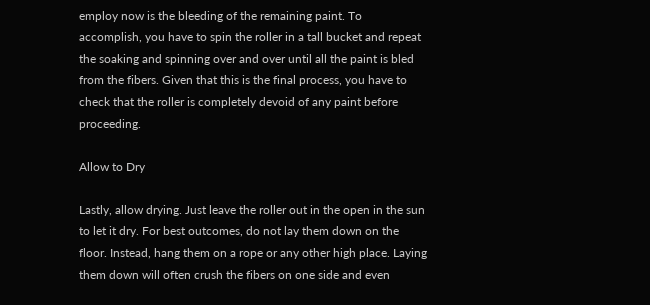employ now is the bleeding of the remaining paint. To accomplish, you have to spin the roller in a tall bucket and repeat the soaking and spinning over and over until all the paint is bled from the fibers. Given that this is the final process, you have to check that the roller is completely devoid of any paint before proceeding.

Allow to Dry

Lastly, allow drying. Just leave the roller out in the open in the sun to let it dry. For best outcomes, do not lay them down on the floor. Instead, hang them on a rope or any other high place. Laying them down will often crush the fibers on one side and even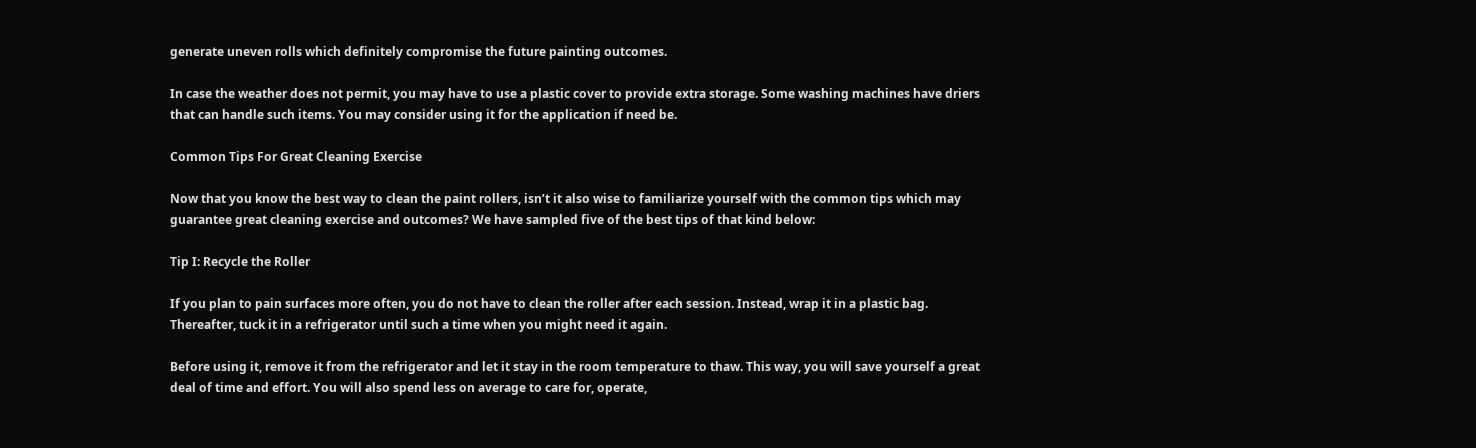generate uneven rolls which definitely compromise the future painting outcomes.

In case the weather does not permit, you may have to use a plastic cover to provide extra storage. Some washing machines have driers that can handle such items. You may consider using it for the application if need be.

Common Tips For Great Cleaning Exercise

Now that you know the best way to clean the paint rollers, isn’t it also wise to familiarize yourself with the common tips which may guarantee great cleaning exercise and outcomes? We have sampled five of the best tips of that kind below:

Tip I: Recycle the Roller

If you plan to pain surfaces more often, you do not have to clean the roller after each session. Instead, wrap it in a plastic bag. Thereafter, tuck it in a refrigerator until such a time when you might need it again.

Before using it, remove it from the refrigerator and let it stay in the room temperature to thaw. This way, you will save yourself a great deal of time and effort. You will also spend less on average to care for, operate,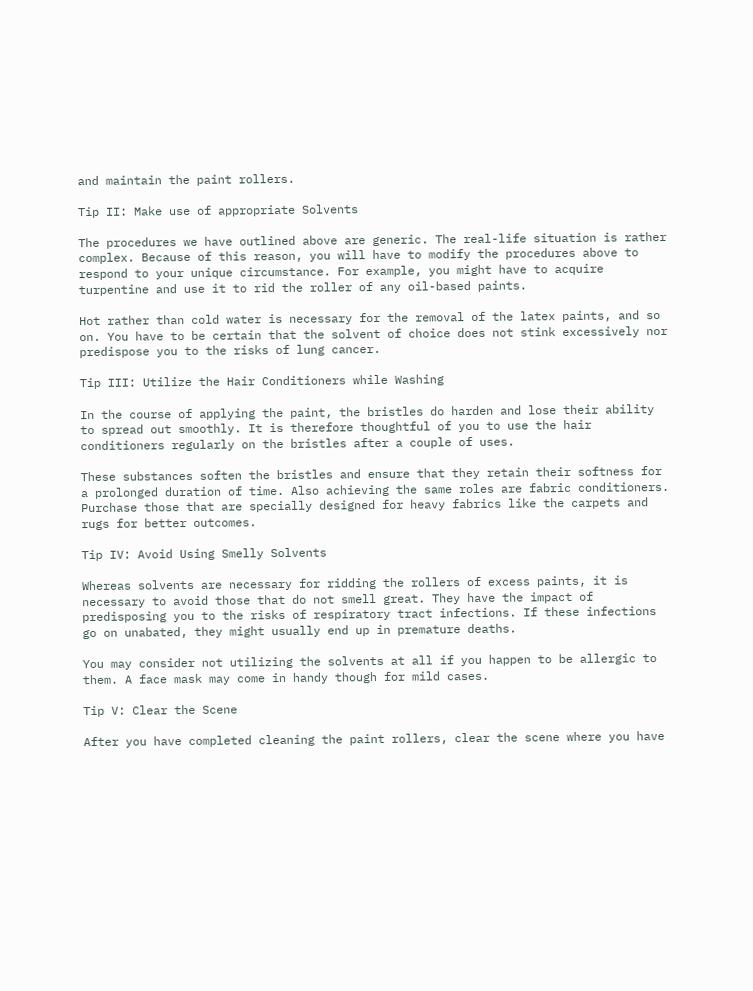and maintain the paint rollers.

Tip II: Make use of appropriate Solvents

The procedures we have outlined above are generic. The real-life situation is rather complex. Because of this reason, you will have to modify the procedures above to respond to your unique circumstance. For example, you might have to acquire turpentine and use it to rid the roller of any oil-based paints.

Hot rather than cold water is necessary for the removal of the latex paints, and so on. You have to be certain that the solvent of choice does not stink excessively nor predispose you to the risks of lung cancer.

Tip III: Utilize the Hair Conditioners while Washing

In the course of applying the paint, the bristles do harden and lose their ability to spread out smoothly. It is therefore thoughtful of you to use the hair conditioners regularly on the bristles after a couple of uses.

These substances soften the bristles and ensure that they retain their softness for a prolonged duration of time. Also achieving the same roles are fabric conditioners. Purchase those that are specially designed for heavy fabrics like the carpets and rugs for better outcomes.

Tip IV: Avoid Using Smelly Solvents

Whereas solvents are necessary for ridding the rollers of excess paints, it is necessary to avoid those that do not smell great. They have the impact of predisposing you to the risks of respiratory tract infections. If these infections go on unabated, they might usually end up in premature deaths.

You may consider not utilizing the solvents at all if you happen to be allergic to them. A face mask may come in handy though for mild cases.

Tip V: Clear the Scene

After you have completed cleaning the paint rollers, clear the scene where you have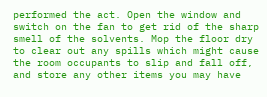performed the act. Open the window and switch on the fan to get rid of the sharp smell of the solvents. Mop the floor dry to clear out any spills which might cause the room occupants to slip and fall off, and store any other items you may have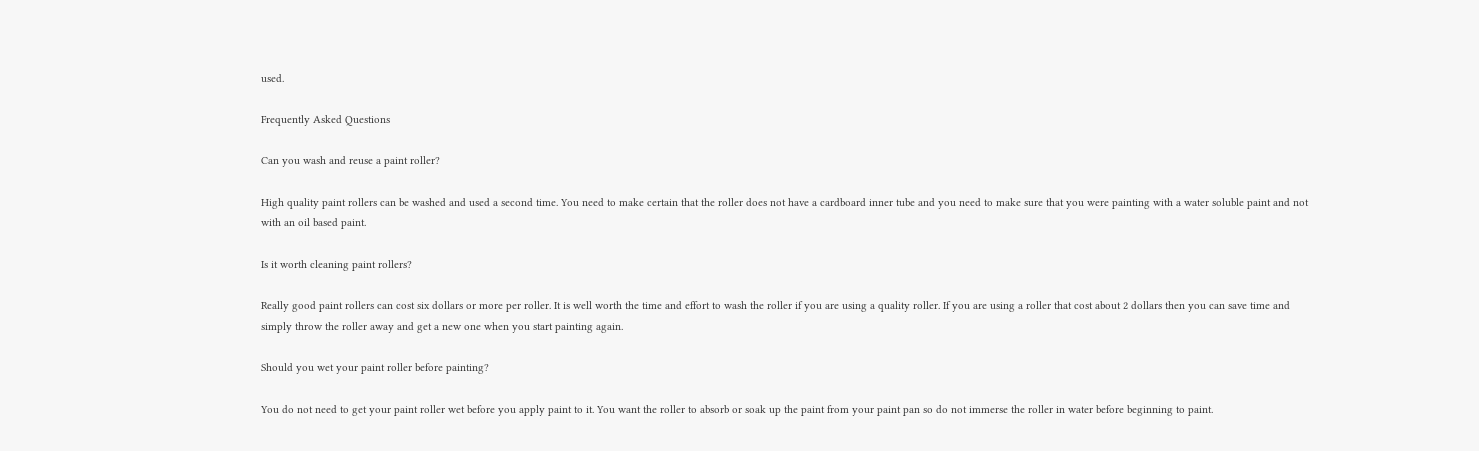used.

Frequently Asked Questions

Can you wash and reuse a paint roller?

High quality paint rollers can be washed and used a second time. You need to make certain that the roller does not have a cardboard inner tube and you need to make sure that you were painting with a water soluble paint and not with an oil based paint.

Is it worth cleaning paint rollers?

Really good paint rollers can cost six dollars or more per roller. It is well worth the time and effort to wash the roller if you are using a quality roller. If you are using a roller that cost about 2 dollars then you can save time and simply throw the roller away and get a new one when you start painting again.

Should you wet your paint roller before painting?

You do not need to get your paint roller wet before you apply paint to it. You want the roller to absorb or soak up the paint from your paint pan so do not immerse the roller in water before beginning to paint.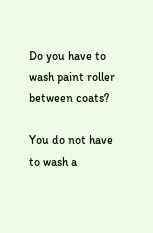Do you have to wash paint roller between coats?

You do not have to wash a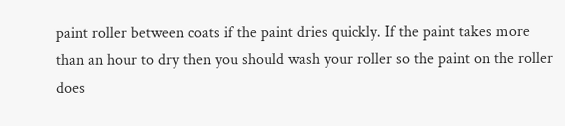paint roller between coats if the paint dries quickly. If the paint takes more than an hour to dry then you should wash your roller so the paint on the roller does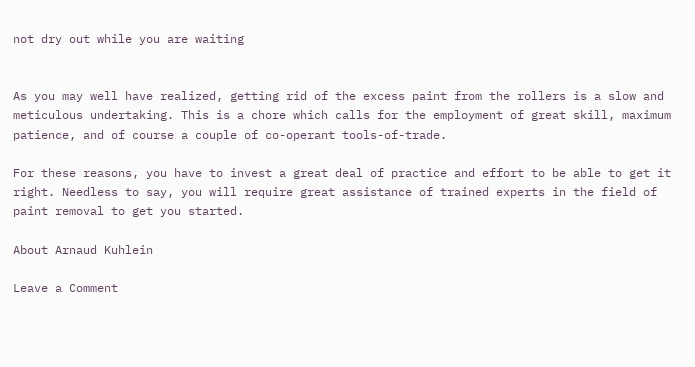not dry out while you are waiting


As you may well have realized, getting rid of the excess paint from the rollers is a slow and meticulous undertaking. This is a chore which calls for the employment of great skill, maximum patience, and of course a couple of co-operant tools-of-trade.

For these reasons, you have to invest a great deal of practice and effort to be able to get it right. Needless to say, you will require great assistance of trained experts in the field of paint removal to get you started.

About Arnaud Kuhlein

Leave a Comment